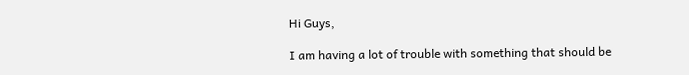Hi Guys,

I am having a lot of trouble with something that should be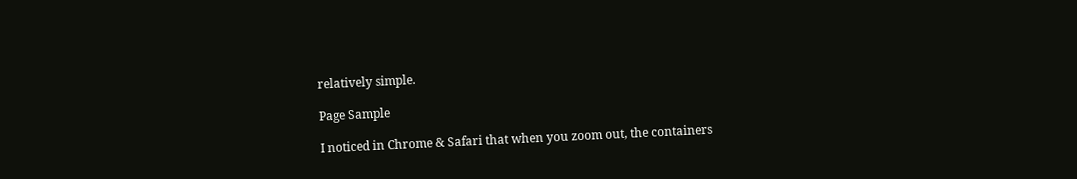relatively simple.

Page Sample

I noticed in Chrome & Safari that when you zoom out, the containers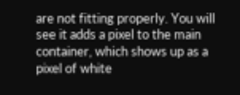are not fitting properly. You will see it adds a pixel to the main container, which shows up as a pixel of white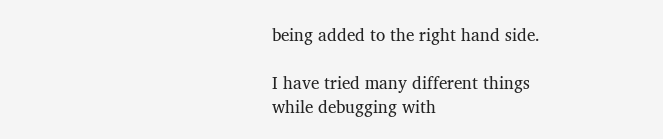being added to the right hand side.

I have tried many different things while debugging with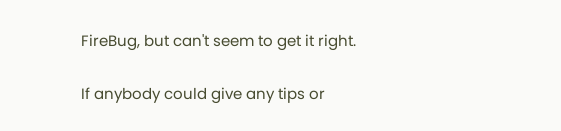FireBug, but can't seem to get it right.

If anybody could give any tips or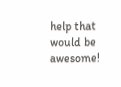help that would be awesome!